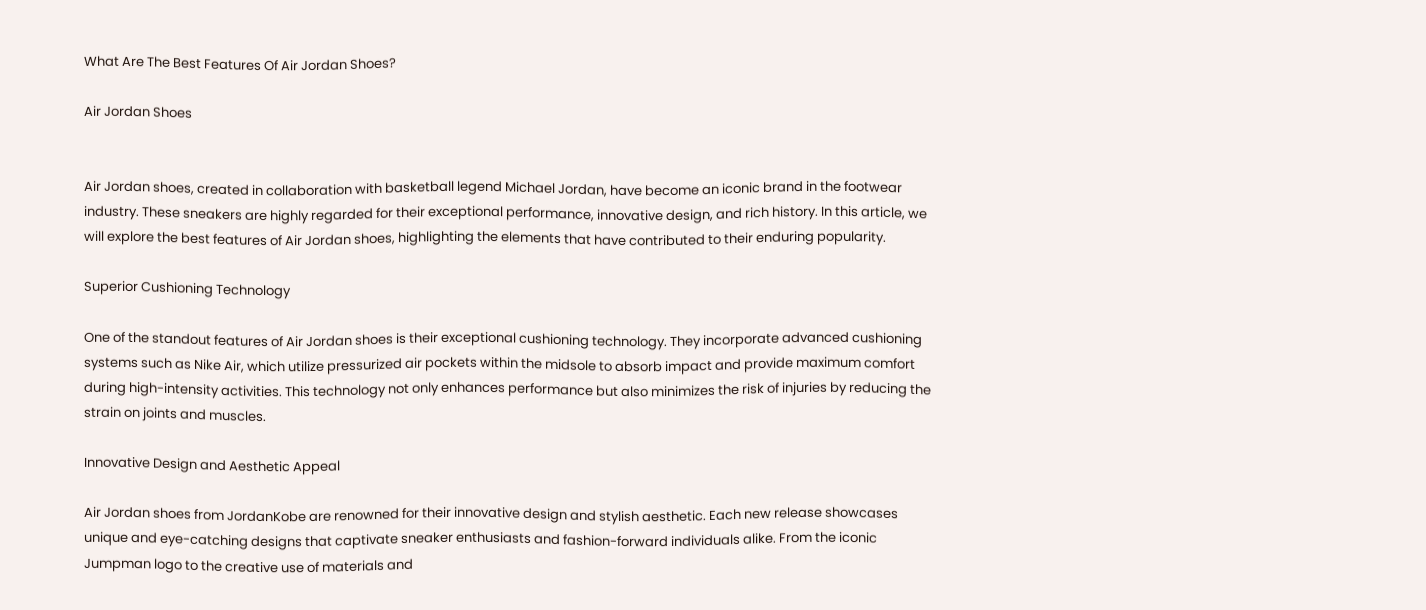What Are The Best Features Of Air Jordan Shoes?

Air Jordan Shoes


Air Jordan shoes, created in collaboration with basketball legend Michael Jordan, have become an iconic brand in the footwear industry. These sneakers are highly regarded for their exceptional performance, innovative design, and rich history. In this article, we will explore the best features of Air Jordan shoes, highlighting the elements that have contributed to their enduring popularity.

Superior Cushioning Technology

One of the standout features of Air Jordan shoes is their exceptional cushioning technology. They incorporate advanced cushioning systems such as Nike Air, which utilize pressurized air pockets within the midsole to absorb impact and provide maximum comfort during high-intensity activities. This technology not only enhances performance but also minimizes the risk of injuries by reducing the strain on joints and muscles.

Innovative Design and Aesthetic Appeal

Air Jordan shoes from JordanKobe are renowned for their innovative design and stylish aesthetic. Each new release showcases unique and eye-catching designs that captivate sneaker enthusiasts and fashion-forward individuals alike. From the iconic Jumpman logo to the creative use of materials and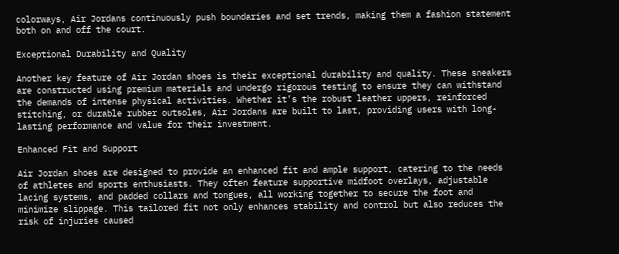colorways, Air Jordans continuously push boundaries and set trends, making them a fashion statement both on and off the court.

Exceptional Durability and Quality

Another key feature of Air Jordan shoes is their exceptional durability and quality. These sneakers are constructed using premium materials and undergo rigorous testing to ensure they can withstand the demands of intense physical activities. Whether it’s the robust leather uppers, reinforced stitching, or durable rubber outsoles, Air Jordans are built to last, providing users with long-lasting performance and value for their investment.

Enhanced Fit and Support

Air Jordan shoes are designed to provide an enhanced fit and ample support, catering to the needs of athletes and sports enthusiasts. They often feature supportive midfoot overlays, adjustable lacing systems, and padded collars and tongues, all working together to secure the foot and minimize slippage. This tailored fit not only enhances stability and control but also reduces the risk of injuries caused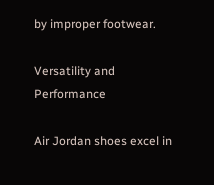by improper footwear.

Versatility and Performance

Air Jordan shoes excel in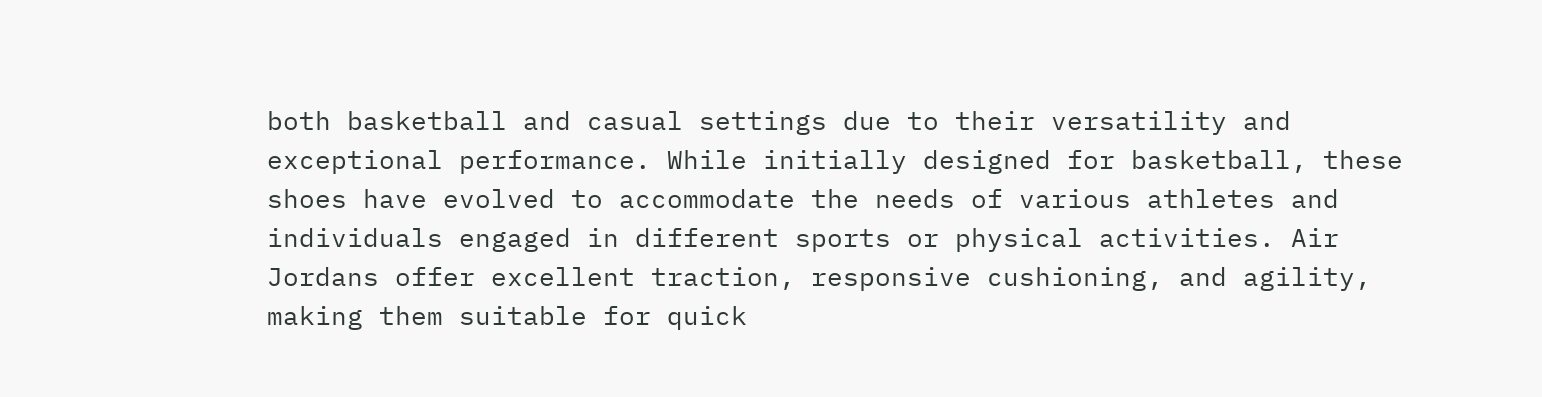both basketball and casual settings due to their versatility and exceptional performance. While initially designed for basketball, these shoes have evolved to accommodate the needs of various athletes and individuals engaged in different sports or physical activities. Air Jordans offer excellent traction, responsive cushioning, and agility, making them suitable for quick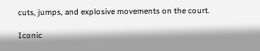cuts, jumps, and explosive movements on the court.

Iconic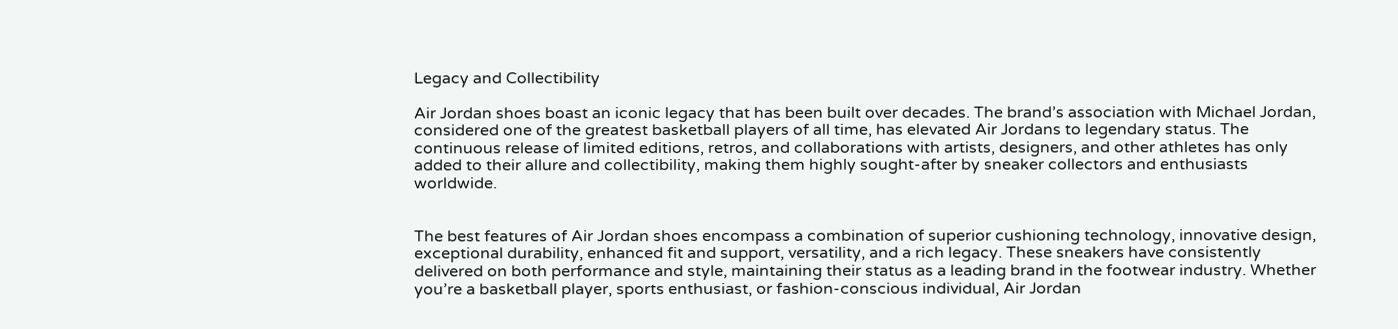Legacy and Collectibility

Air Jordan shoes boast an iconic legacy that has been built over decades. The brand’s association with Michael Jordan, considered one of the greatest basketball players of all time, has elevated Air Jordans to legendary status. The continuous release of limited editions, retros, and collaborations with artists, designers, and other athletes has only added to their allure and collectibility, making them highly sought-after by sneaker collectors and enthusiasts worldwide.


The best features of Air Jordan shoes encompass a combination of superior cushioning technology, innovative design, exceptional durability, enhanced fit and support, versatility, and a rich legacy. These sneakers have consistently delivered on both performance and style, maintaining their status as a leading brand in the footwear industry. Whether you’re a basketball player, sports enthusiast, or fashion-conscious individual, Air Jordan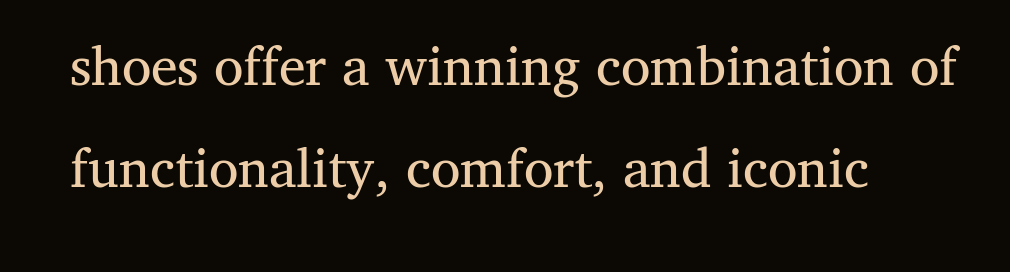shoes offer a winning combination of functionality, comfort, and iconic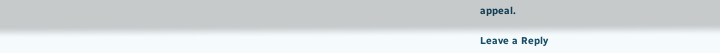appeal.

Leave a Reply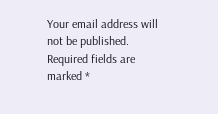Your email address will not be published. Required fields are marked *